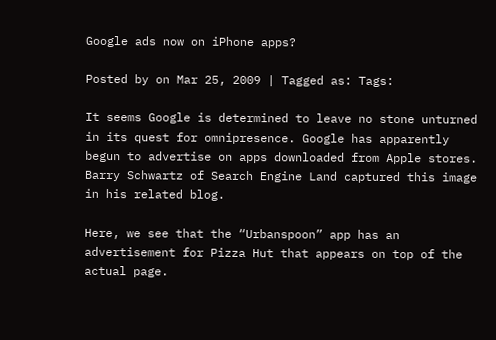Google ads now on iPhone apps?

Posted by on Mar 25, 2009 | Tagged as: Tags:

It seems Google is determined to leave no stone unturned in its quest for omnipresence. Google has apparently begun to advertise on apps downloaded from Apple stores. Barry Schwartz of Search Engine Land captured this image in his related blog.

Here, we see that the “Urbanspoon” app has an advertisement for Pizza Hut that appears on top of the actual page.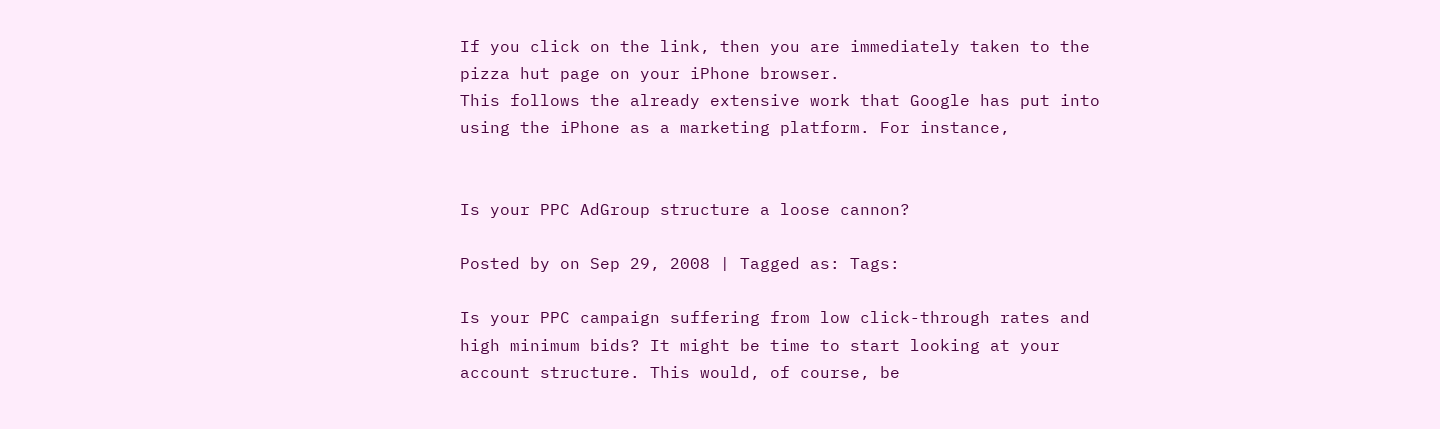If you click on the link, then you are immediately taken to the pizza hut page on your iPhone browser.
This follows the already extensive work that Google has put into using the iPhone as a marketing platform. For instance,


Is your PPC AdGroup structure a loose cannon?

Posted by on Sep 29, 2008 | Tagged as: Tags:

Is your PPC campaign suffering from low click-through rates and high minimum bids? It might be time to start looking at your account structure. This would, of course, be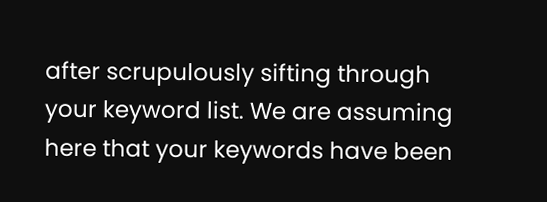after scrupulously sifting through your keyword list. We are assuming here that your keywords have been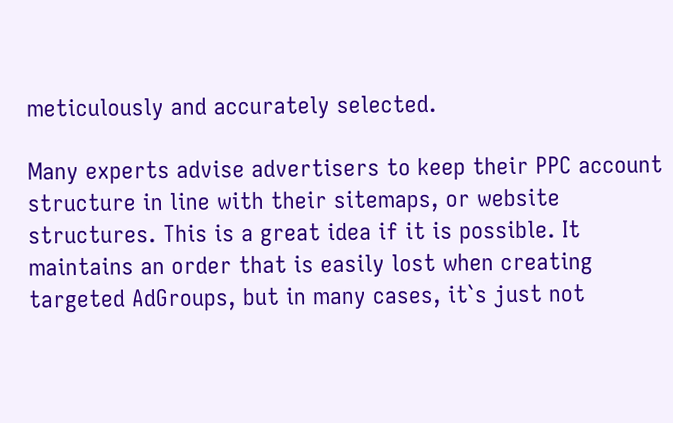meticulously and accurately selected.

Many experts advise advertisers to keep their PPC account structure in line with their sitemaps, or website structures. This is a great idea if it is possible. It maintains an order that is easily lost when creating targeted AdGroups, but in many cases, it`s just not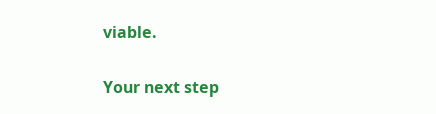viable.

Your next step